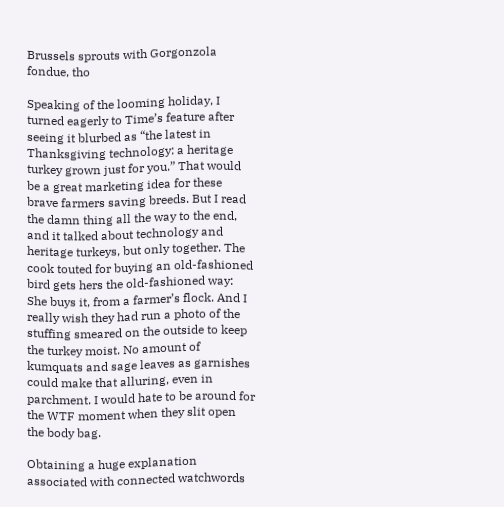Brussels sprouts with Gorgonzola fondue, tho

Speaking of the looming holiday, I turned eagerly to Time’s feature after seeing it blurbed as “the latest in Thanksgiving technology: a heritage turkey grown just for you.” That would be a great marketing idea for these brave farmers saving breeds. But I read the damn thing all the way to the end, and it talked about technology and heritage turkeys, but only together. The cook touted for buying an old-fashioned bird gets hers the old-fashioned way: She buys it, from a farmer’s flock. And I really wish they had run a photo of the stuffing smeared on the outside to keep the turkey moist. No amount of kumquats and sage leaves as garnishes could make that alluring, even in parchment. I would hate to be around for the WTF moment when they slit open the body bag.

Obtaining a huge explanation associated with connected watchwords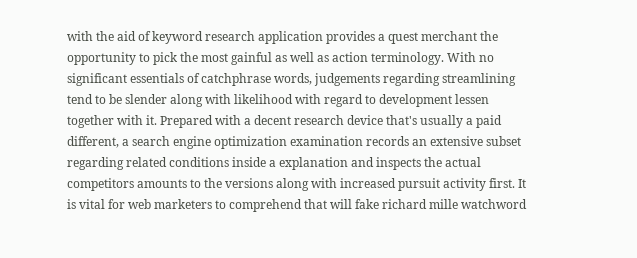with the aid of keyword research application provides a quest merchant the opportunity to pick the most gainful as well as action terminology. With no significant essentials of catchphrase words, judgements regarding streamlining tend to be slender along with likelihood with regard to development lessen together with it. Prepared with a decent research device that's usually a paid different, a search engine optimization examination records an extensive subset regarding related conditions inside a explanation and inspects the actual competitors amounts to the versions along with increased pursuit activity first. It is vital for web marketers to comprehend that will fake richard mille watchword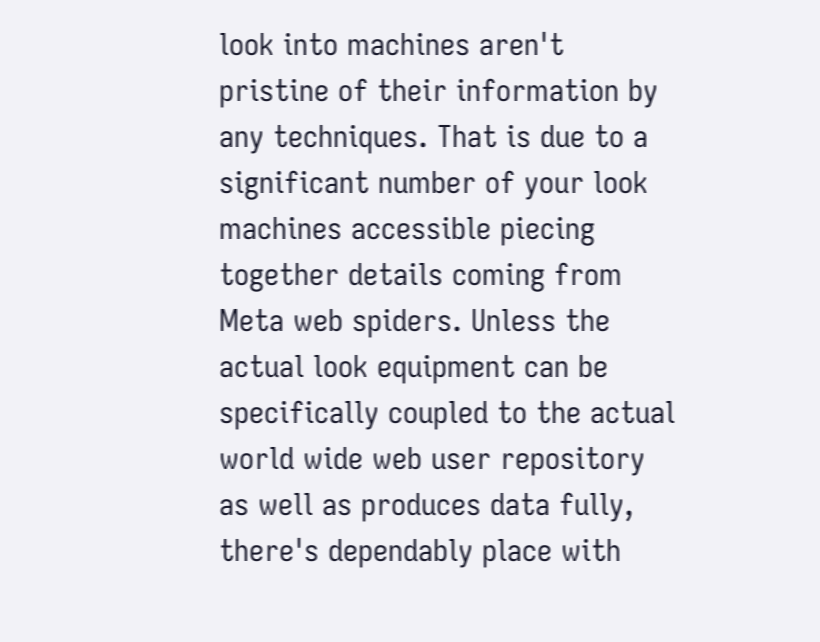look into machines aren't pristine of their information by any techniques. That is due to a significant number of your look machines accessible piecing together details coming from Meta web spiders. Unless the actual look equipment can be specifically coupled to the actual world wide web user repository as well as produces data fully, there's dependably place with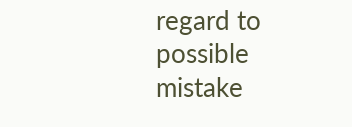regard to possible mistake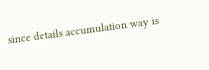since details accumulation way is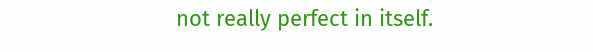not really perfect in itself.